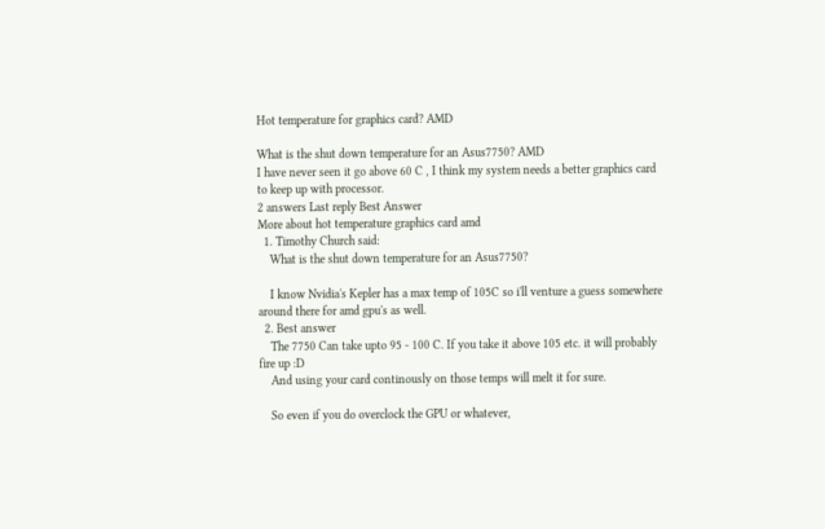Hot temperature for graphics card? AMD

What is the shut down temperature for an Asus7750? AMD
I have never seen it go above 60 C , I think my system needs a better graphics card to keep up with processor.
2 answers Last reply Best Answer
More about hot temperature graphics card amd
  1. Timothy Church said:
    What is the shut down temperature for an Asus7750?

    I know Nvidia's Kepler has a max temp of 105C so i'll venture a guess somewhere around there for amd gpu's as well.
  2. Best answer
    The 7750 Can take upto 95 - 100 C. If you take it above 105 etc. it will probably fire up :D
    And using your card continously on those temps will melt it for sure.

    So even if you do overclock the GPU or whatever,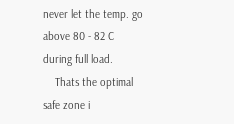never let the temp. go above 80 - 82 C during full load.
    Thats the optimal safe zone i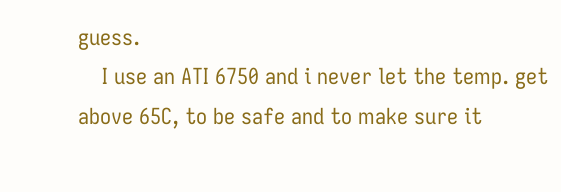guess.
    I use an ATI 6750 and i never let the temp. get above 65C, to be safe and to make sure it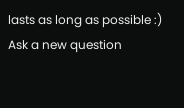lasts as long as possible :)
Ask a new question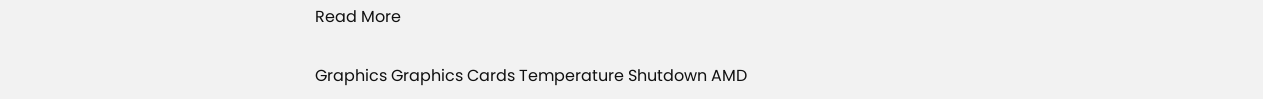Read More

Graphics Graphics Cards Temperature Shutdown AMD